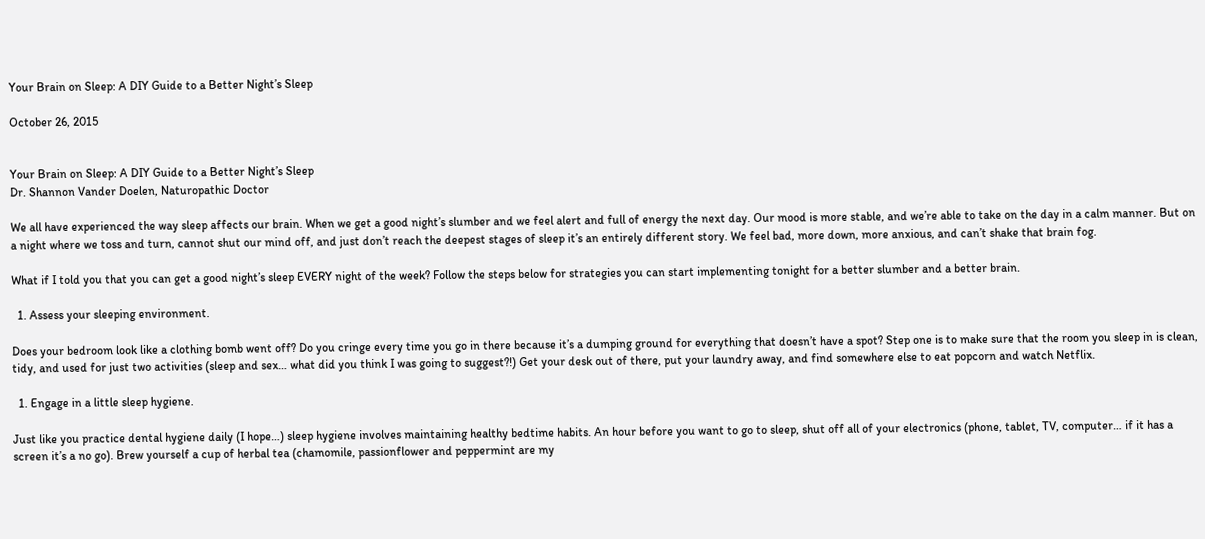Your Brain on Sleep: A DIY Guide to a Better Night’s Sleep

October 26, 2015


Your Brain on Sleep: A DIY Guide to a Better Night’s Sleep
Dr. Shannon Vander Doelen, Naturopathic Doctor

We all have experienced the way sleep affects our brain. When we get a good night’s slumber and we feel alert and full of energy the next day. Our mood is more stable, and we’re able to take on the day in a calm manner. But on a night where we toss and turn, cannot shut our mind off, and just don’t reach the deepest stages of sleep it’s an entirely different story. We feel bad, more down, more anxious, and can’t shake that brain fog.

What if I told you that you can get a good night’s sleep EVERY night of the week? Follow the steps below for strategies you can start implementing tonight for a better slumber and a better brain.

  1. Assess your sleeping environment.

Does your bedroom look like a clothing bomb went off? Do you cringe every time you go in there because it’s a dumping ground for everything that doesn’t have a spot? Step one is to make sure that the room you sleep in is clean, tidy, and used for just two activities (sleep and sex… what did you think I was going to suggest?!) Get your desk out of there, put your laundry away, and find somewhere else to eat popcorn and watch Netflix.

  1. Engage in a little sleep hygiene.

Just like you practice dental hygiene daily (I hope…) sleep hygiene involves maintaining healthy bedtime habits. An hour before you want to go to sleep, shut off all of your electronics (phone, tablet, TV, computer… if it has a screen it’s a no go). Brew yourself a cup of herbal tea (chamomile, passionflower and peppermint are my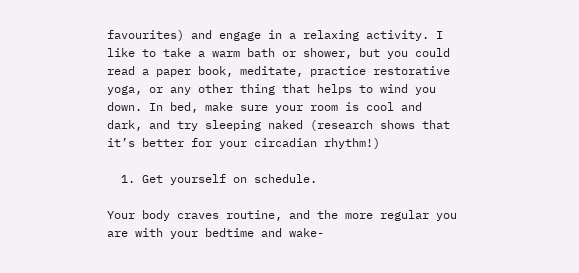favourites) and engage in a relaxing activity. I like to take a warm bath or shower, but you could read a paper book, meditate, practice restorative yoga, or any other thing that helps to wind you down. In bed, make sure your room is cool and dark, and try sleeping naked (research shows that it’s better for your circadian rhythm!)

  1. Get yourself on schedule.

Your body craves routine, and the more regular you are with your bedtime and wake-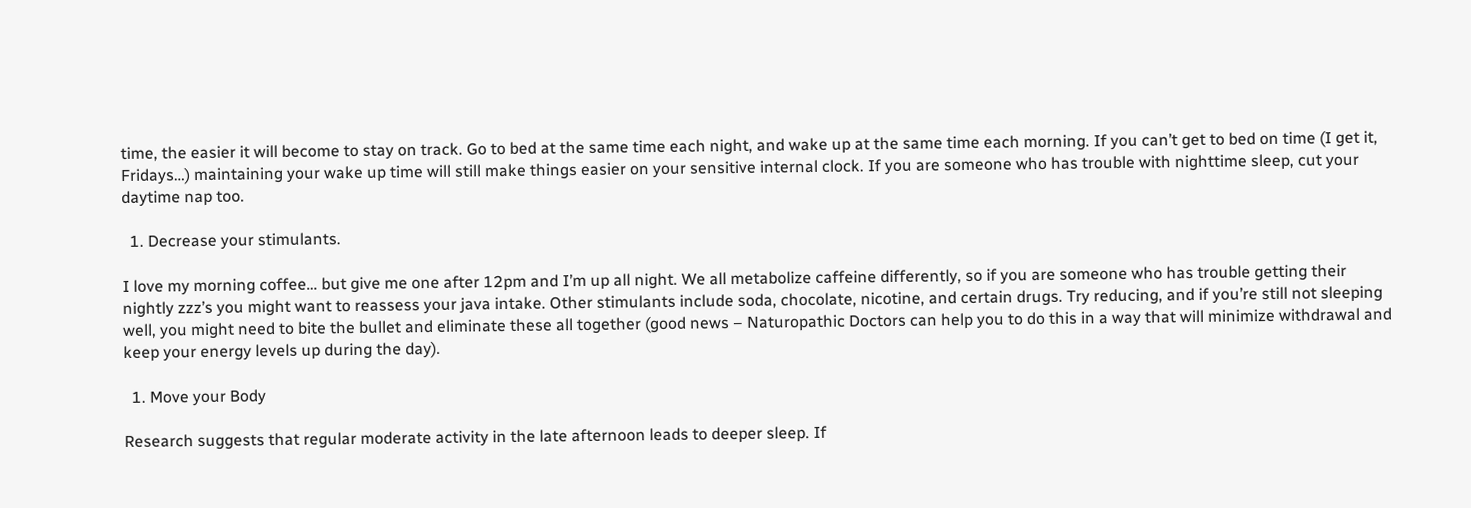time, the easier it will become to stay on track. Go to bed at the same time each night, and wake up at the same time each morning. If you can’t get to bed on time (I get it, Fridays…) maintaining your wake up time will still make things easier on your sensitive internal clock. If you are someone who has trouble with nighttime sleep, cut your daytime nap too.

  1. Decrease your stimulants.

I love my morning coffee… but give me one after 12pm and I’m up all night. We all metabolize caffeine differently, so if you are someone who has trouble getting their nightly zzz’s you might want to reassess your java intake. Other stimulants include soda, chocolate, nicotine, and certain drugs. Try reducing, and if you’re still not sleeping well, you might need to bite the bullet and eliminate these all together (good news – Naturopathic Doctors can help you to do this in a way that will minimize withdrawal and keep your energy levels up during the day).

  1. Move your Body

Research suggests that regular moderate activity in the late afternoon leads to deeper sleep. If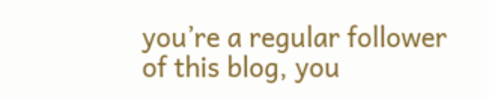you’re a regular follower of this blog, you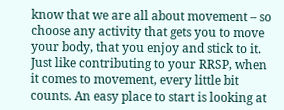know that we are all about movement – so choose any activity that gets you to move your body, that you enjoy and stick to it. Just like contributing to your RRSP, when it comes to movement, every little bit counts. An easy place to start is looking at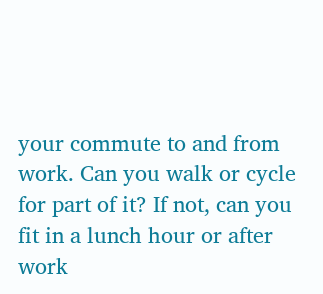your commute to and from work. Can you walk or cycle for part of it? If not, can you fit in a lunch hour or after work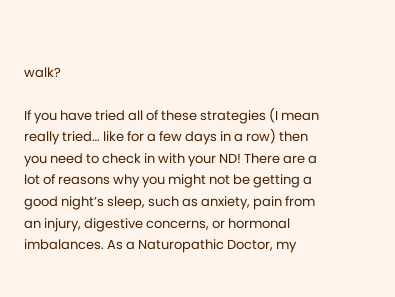walk?

If you have tried all of these strategies (I mean really tried… like for a few days in a row) then you need to check in with your ND! There are a lot of reasons why you might not be getting a good night’s sleep, such as anxiety, pain from an injury, digestive concerns, or hormonal imbalances. As a Naturopathic Doctor, my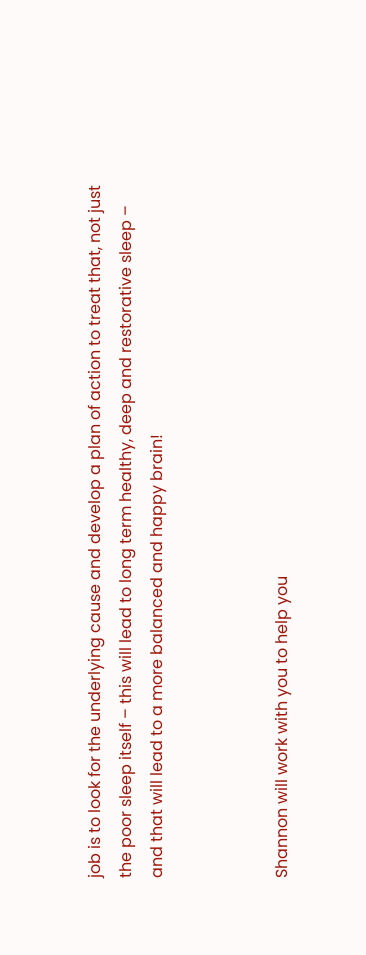job is to look for the underlying cause and develop a plan of action to treat that, not just the poor sleep itself – this will lead to long term healthy, deep and restorative sleep – and that will lead to a more balanced and happy brain!



Shannon will work with you to help you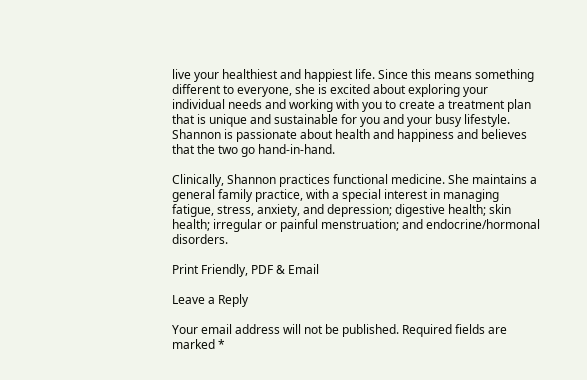live your healthiest and happiest life. Since this means something different to everyone, she is excited about exploring your individual needs and working with you to create a treatment plan that is unique and sustainable for you and your busy lifestyle. Shannon is passionate about health and happiness and believes that the two go hand-in-hand.

Clinically, Shannon practices functional medicine. She maintains a general family practice, with a special interest in managing fatigue, stress, anxiety, and depression; digestive health; skin health; irregular or painful menstruation; and endocrine/hormonal disorders.

Print Friendly, PDF & Email

Leave a Reply

Your email address will not be published. Required fields are marked *